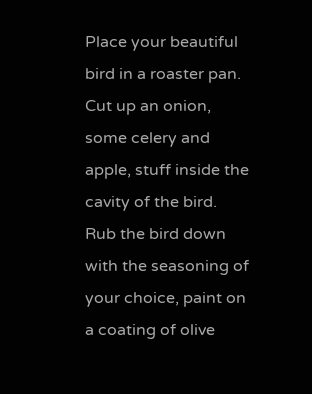Place your beautiful bird in a roaster pan.  Cut up an onion, some celery and apple, stuff inside the cavity of the bird.  Rub the bird down with the seasoning of your choice, paint on a coating of olive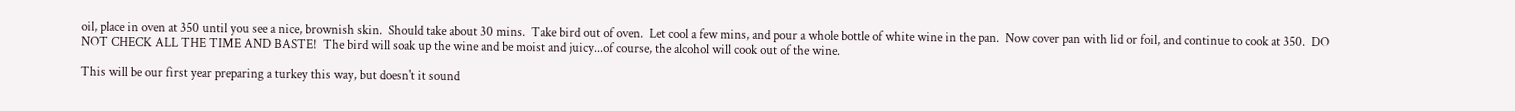oil, place in oven at 350 until you see a nice, brownish skin.  Should take about 30 mins.  Take bird out of oven.  Let cool a few mins, and pour a whole bottle of white wine in the pan.  Now cover pan with lid or foil, and continue to cook at 350.  DO NOT CHECK ALL THE TIME AND BASTE!  The bird will soak up the wine and be moist and juicy...of course, the alcohol will cook out of the wine.

This will be our first year preparing a turkey this way, but doesn't it sound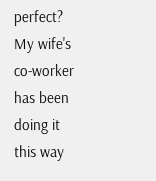perfect?  My wife's co-worker has been doing it this way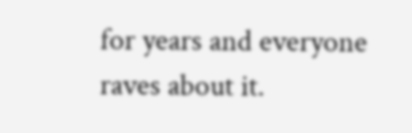for years and everyone raves about it.